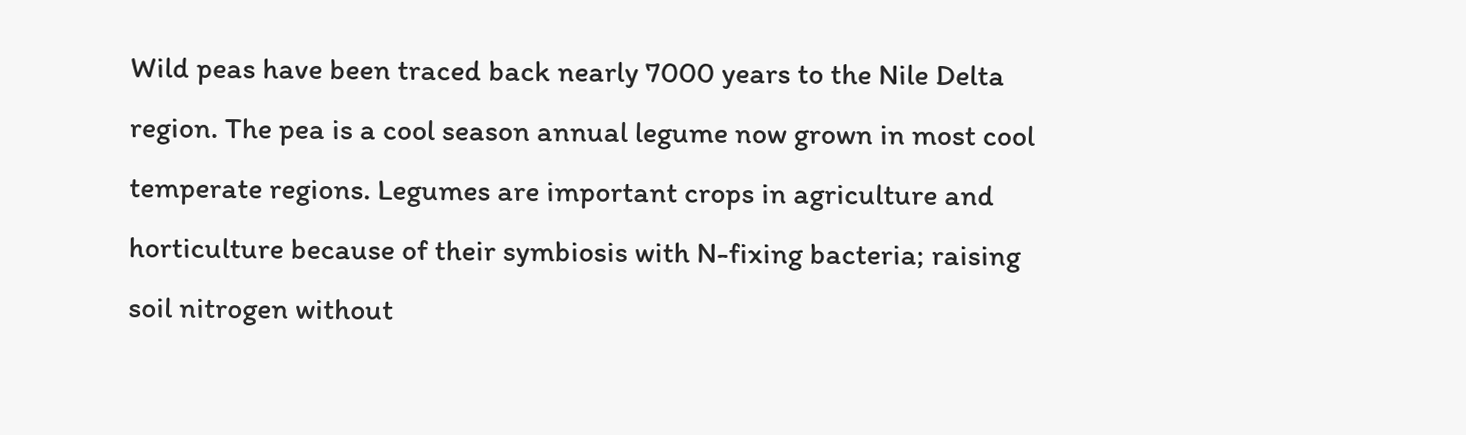Wild peas have been traced back nearly 7000 years to the Nile Delta region. The pea is a cool season annual legume now grown in most cool temperate regions. Legumes are important crops in agriculture and horticulture because of their symbiosis with N-fixing bacteria; raising soil nitrogen without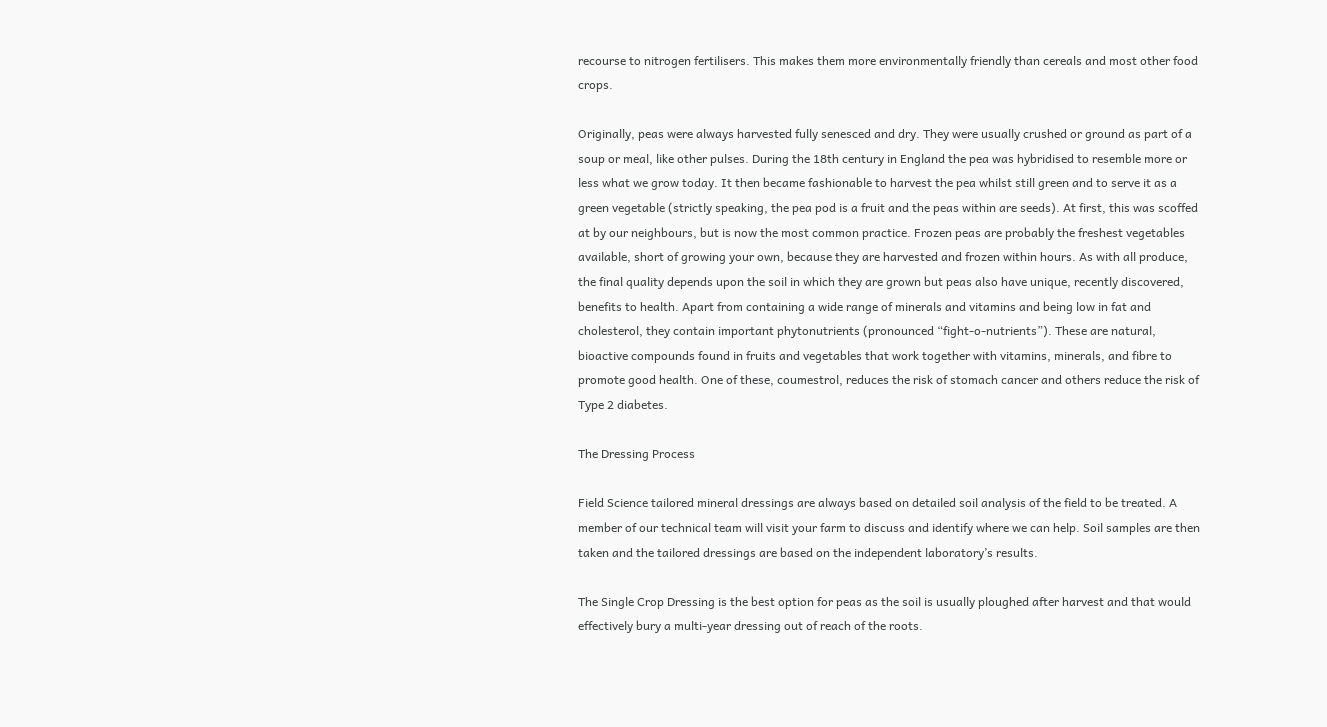recourse to nitrogen fertilisers. This makes them more environmentally friendly than cereals and most other food crops.

Originally, peas were always harvested fully senesced and dry. They were usually crushed or ground as part of a soup or meal, like other pulses. During the 18th century in England the pea was hybridised to resemble more or less what we grow today. It then became fashionable to harvest the pea whilst still green and to serve it as a green vegetable (strictly speaking, the pea pod is a fruit and the peas within are seeds). At first, this was scoffed at by our neighbours, but is now the most common practice. Frozen peas are probably the freshest vegetables available, short of growing your own, because they are harvested and frozen within hours. As with all produce, the final quality depends upon the soil in which they are grown but peas also have unique, recently discovered, benefits to health. Apart from containing a wide range of minerals and vitamins and being low in fat and cholesterol, they contain important phytonutrients (pronounced “fight-o-nutrients”). These are natural, bioactive compounds found in fruits and vegetables that work together with vitamins, minerals, and fibre to promote good health. One of these, coumestrol, reduces the risk of stomach cancer and others reduce the risk of Type 2 diabetes.

The Dressing Process

Field Science tailored mineral dressings are always based on detailed soil analysis of the field to be treated. A member of our technical team will visit your farm to discuss and identify where we can help. Soil samples are then taken and the tailored dressings are based on the independent laboratory’s results.

The Single Crop Dressing is the best option for peas as the soil is usually ploughed after harvest and that would effectively bury a multi-year dressing out of reach of the roots.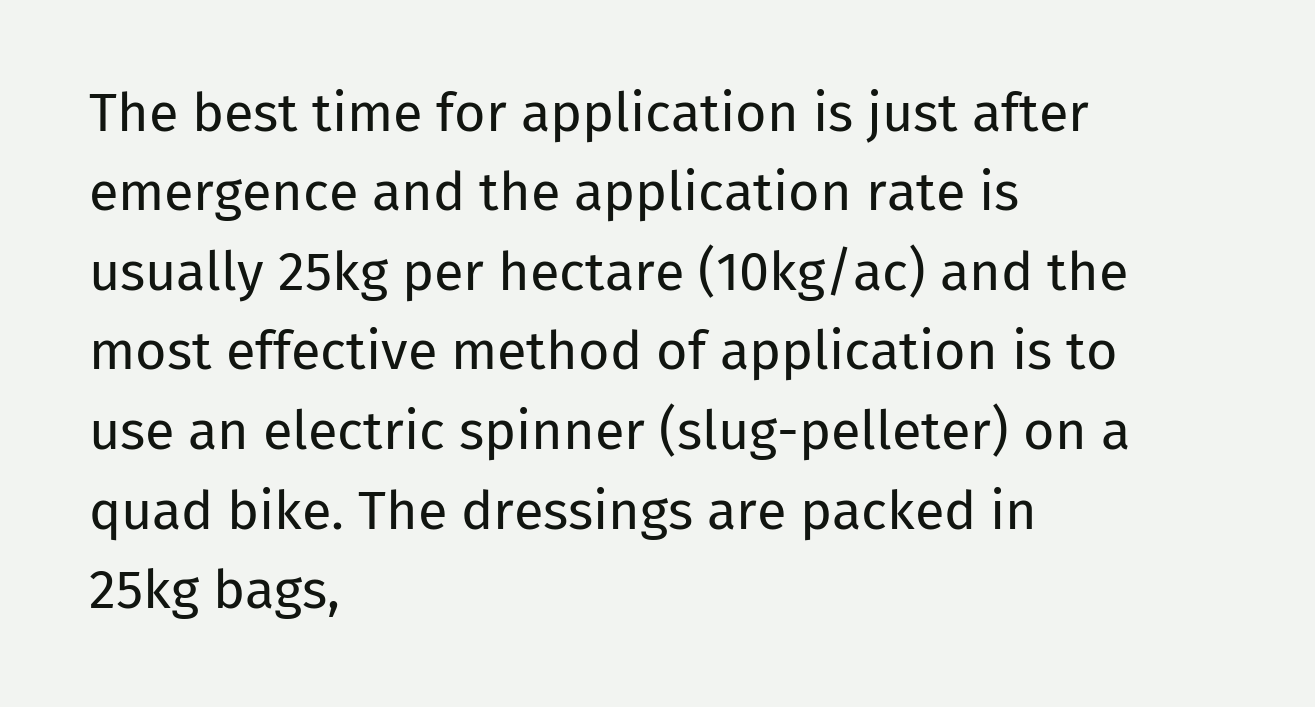The best time for application is just after emergence and the application rate is usually 25kg per hectare (10kg/ac) and the most effective method of application is to use an electric spinner (slug-pelleter) on a quad bike. The dressings are packed in 25kg bags,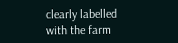clearly labelled with the farm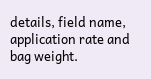details, field name, application rate and bag weight.